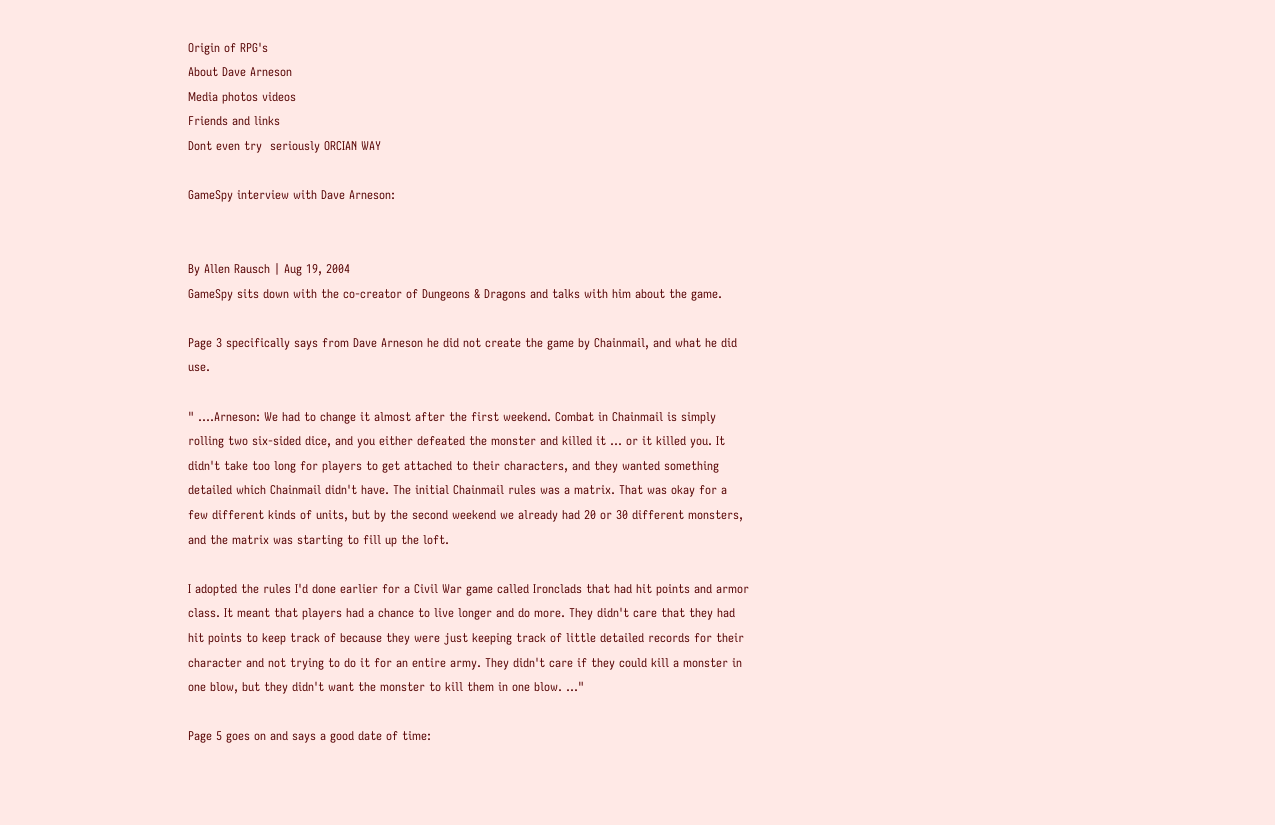Origin of RPG's
About Dave Arneson
Media photos videos
Friends and links
Dont even try  seriously ORCIAN WAY

GameSpy interview with Dave Arneson:


By Allen Rausch | Aug 19, 2004
GameSpy sits down with the co-creator of Dungeons & Dragons and talks with him about the game.

Page 3 specifically says from Dave Arneson he did not create the game by Chainmail, and what he did use.

" ....Arneson: We had to change it almost after the first weekend. Combat in Chainmail is simply rolling two six-sided dice, and you either defeated the monster and killed it … or it killed you. It didn't take too long for players to get attached to their characters, and they wanted something detailed which Chainmail didn't have. The initial Chainmail rules was a matrix. That was okay for a few different kinds of units, but by the second weekend we already had 20 or 30 different monsters, and the matrix was starting to fill up the loft.

I adopted the rules I'd done earlier for a Civil War game called Ironclads that had hit points and armor class. It meant that players had a chance to live longer and do more. They didn't care that they had hit points to keep track of because they were just keeping track of little detailed records for their character and not trying to do it for an entire army. They didn't care if they could kill a monster in one blow, but they didn't want the monster to kill them in one blow. ..."

Page 5 goes on and says a good date of time: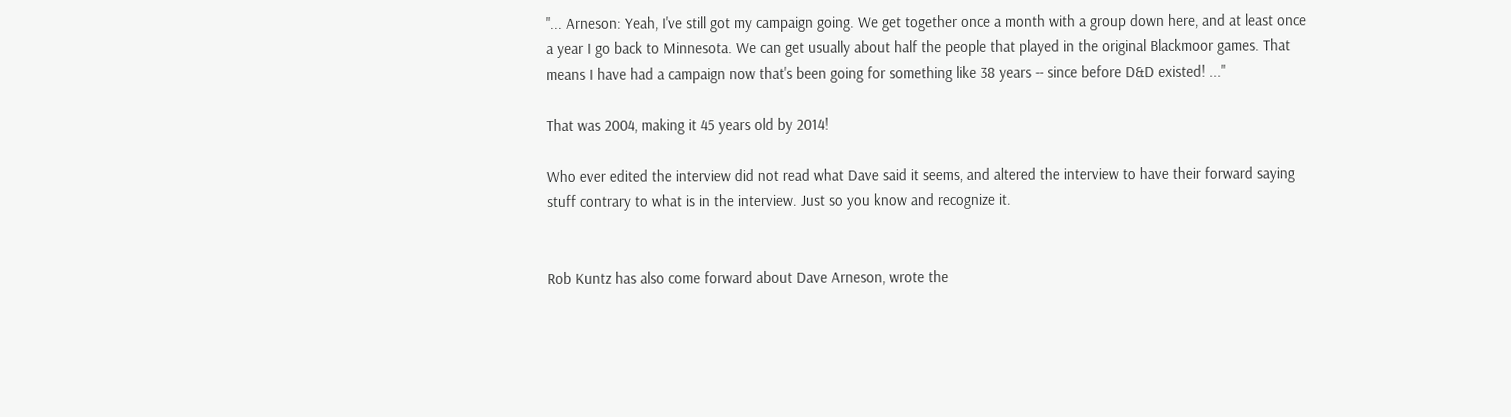"... Arneson: Yeah, I've still got my campaign going. We get together once a month with a group down here, and at least once a year I go back to Minnesota. We can get usually about half the people that played in the original Blackmoor games. That means I have had a campaign now that's been going for something like 38 years -- since before D&D existed! ..."

That was 2004, making it 45 years old by 2014!

Who ever edited the interview did not read what Dave said it seems, and altered the interview to have their forward saying stuff contrary to what is in the interview. Just so you know and recognize it.


Rob Kuntz has also come forward about Dave Arneson, wrote the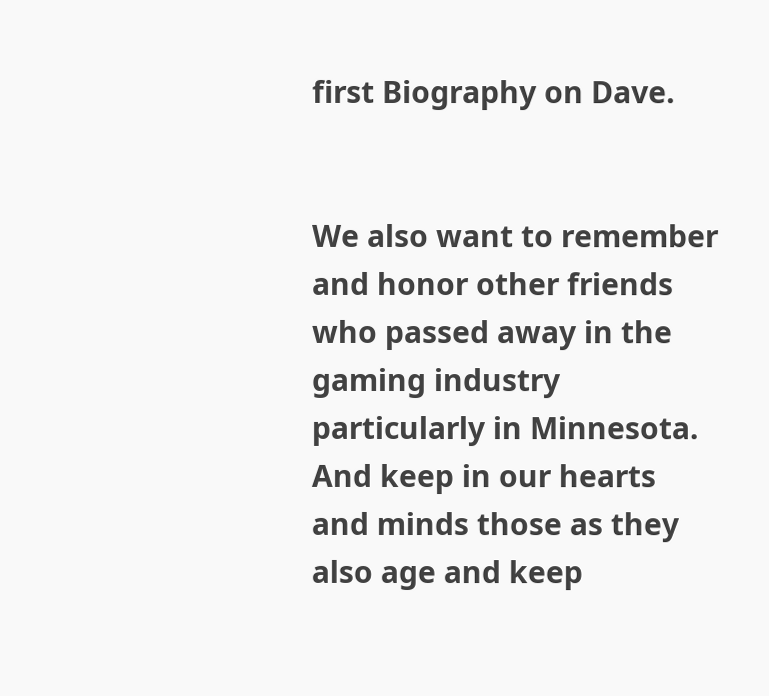first Biography on Dave.


We also want to remember and honor other friends who passed away in the gaming industry particularly in Minnesota. And keep in our hearts and minds those as they also age and keep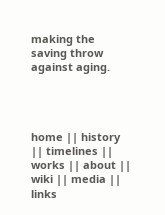making the saving throw against aging.




home || history || timelines || works || about || wiki || media || links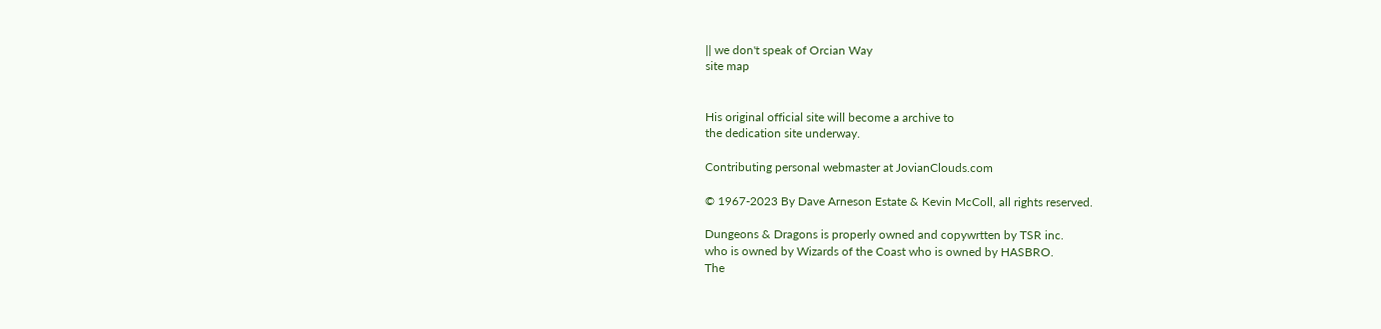|| we don't speak of Orcian Way
site map


His original official site will become a archive to
the dedication site underway.

Contributing personal webmaster at JovianClouds.com

© 1967-2023 By Dave Arneson Estate & Kevin McColl, all rights reserved.

Dungeons & Dragons is properly owned and copywrtten by TSR inc.
who is owned by Wizards of the Coast who is owned by HASBRO.
The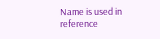Name is used in reference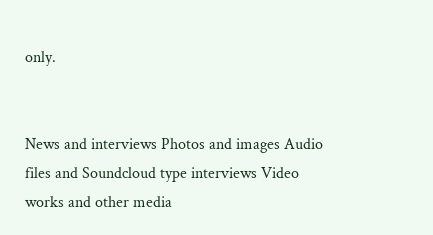only.


News and interviews Photos and images Audio files and Soundcloud type interviews Video works and other media